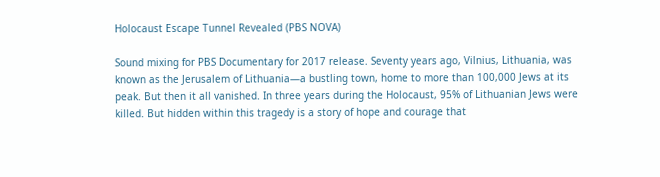Holocaust Escape Tunnel Revealed (PBS NOVA)

Sound mixing for PBS Documentary for 2017 release. Seventy years ago, Vilnius, Lithuania, was known as the Jerusalem of Lithuania—a bustling town, home to more than 100,000 Jews at its peak. But then it all vanished. In three years during the Holocaust, 95% of Lithuanian Jews were killed. But hidden within this tragedy is a story of hope and courage that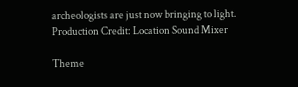archeologists are just now bringing to light. Production Credit: Location Sound Mixer

Theme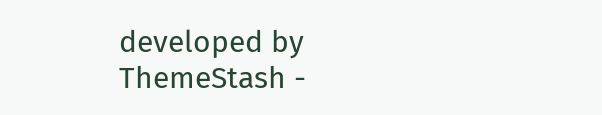developed by ThemeStash -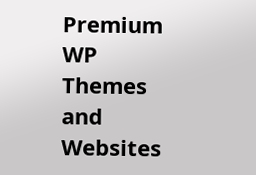Premium WP Themes and Websites